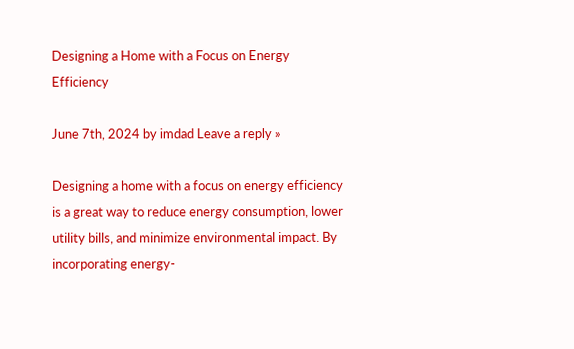Designing a Home with a Focus on Energy Efficiency

June 7th, 2024 by imdad Leave a reply »

Designing a home with a focus on energy efficiency is a great way to reduce energy consumption, lower utility bills, and minimize environmental impact. By incorporating energy-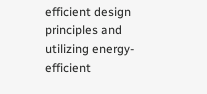efficient design principles and utilizing energy-efficient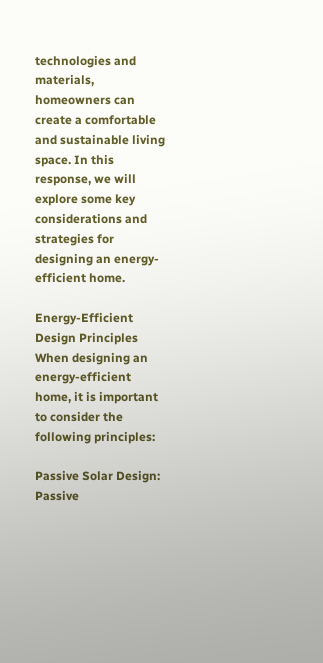technologies and materials, homeowners can create a comfortable and sustainable living space. In this response, we will explore some key considerations and strategies for designing an energy-efficient home.

Energy-Efficient Design Principles
When designing an energy-efficient home, it is important to consider the following principles:

Passive Solar Design: Passive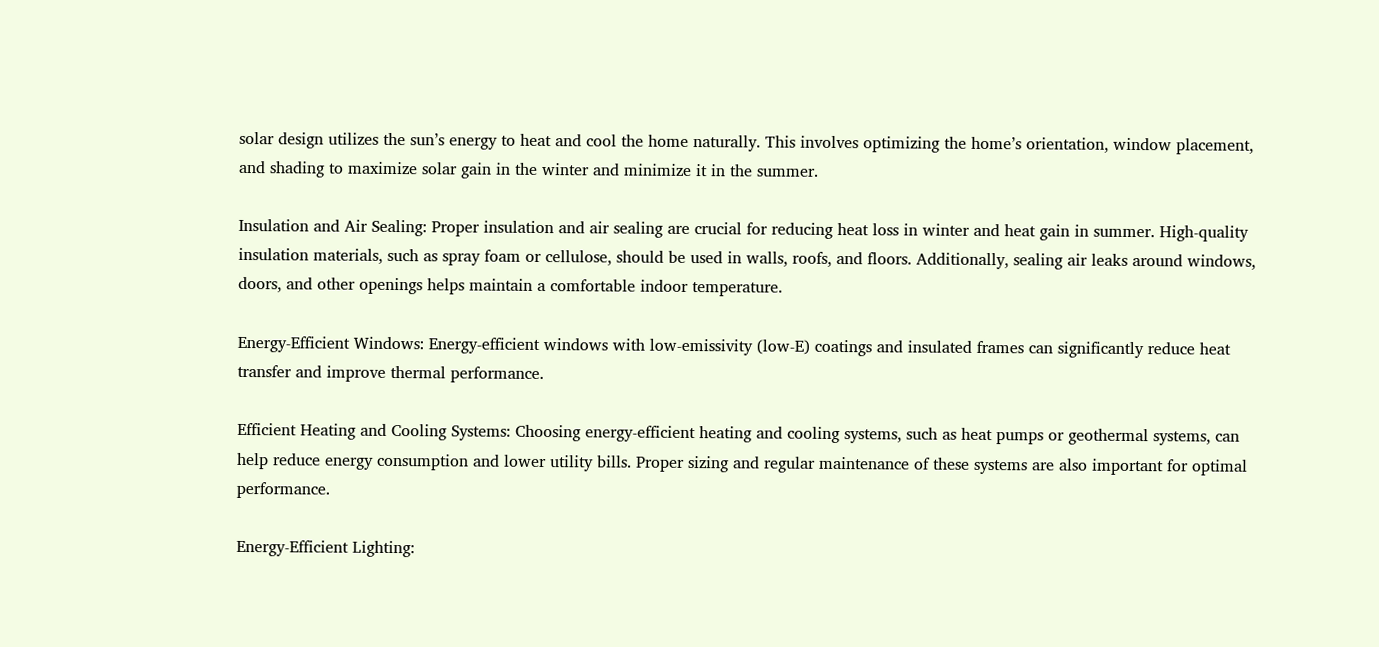solar design utilizes the sun’s energy to heat and cool the home naturally. This involves optimizing the home’s orientation, window placement, and shading to maximize solar gain in the winter and minimize it in the summer.

Insulation and Air Sealing: Proper insulation and air sealing are crucial for reducing heat loss in winter and heat gain in summer. High-quality insulation materials, such as spray foam or cellulose, should be used in walls, roofs, and floors. Additionally, sealing air leaks around windows, doors, and other openings helps maintain a comfortable indoor temperature.

Energy-Efficient Windows: Energy-efficient windows with low-emissivity (low-E) coatings and insulated frames can significantly reduce heat transfer and improve thermal performance.

Efficient Heating and Cooling Systems: Choosing energy-efficient heating and cooling systems, such as heat pumps or geothermal systems, can help reduce energy consumption and lower utility bills. Proper sizing and regular maintenance of these systems are also important for optimal performance.

Energy-Efficient Lighting: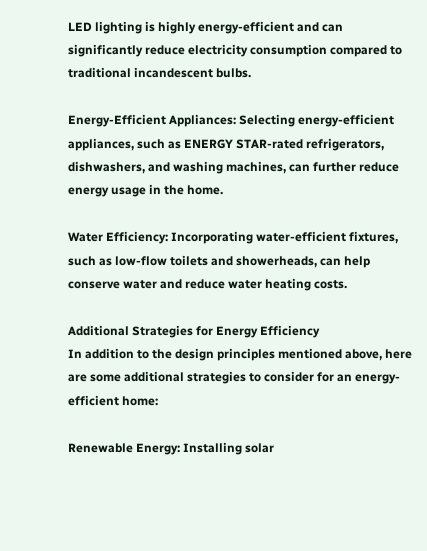LED lighting is highly energy-efficient and can significantly reduce electricity consumption compared to traditional incandescent bulbs.

Energy-Efficient Appliances: Selecting energy-efficient appliances, such as ENERGY STAR-rated refrigerators, dishwashers, and washing machines, can further reduce energy usage in the home.

Water Efficiency: Incorporating water-efficient fixtures, such as low-flow toilets and showerheads, can help conserve water and reduce water heating costs.

Additional Strategies for Energy Efficiency
In addition to the design principles mentioned above, here are some additional strategies to consider for an energy-efficient home:

Renewable Energy: Installing solar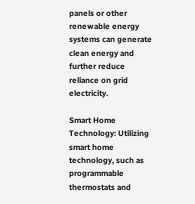panels or other renewable energy systems can generate clean energy and further reduce reliance on grid electricity.

Smart Home Technology: Utilizing smart home technology, such as programmable thermostats and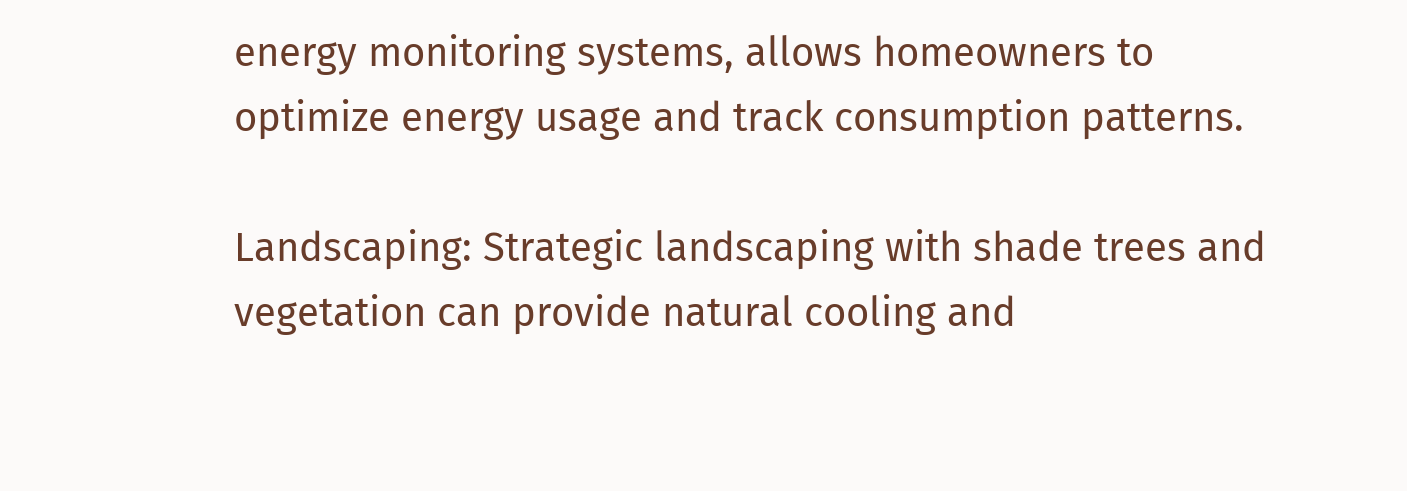energy monitoring systems, allows homeowners to optimize energy usage and track consumption patterns.

Landscaping: Strategic landscaping with shade trees and vegetation can provide natural cooling and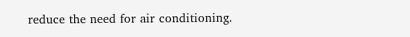reduce the need for air conditioning.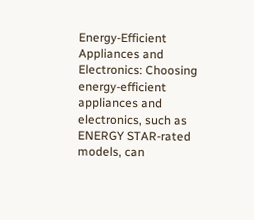Energy-Efficient Appliances and Electronics: Choosing energy-efficient appliances and electronics, such as ENERGY STAR-rated models, can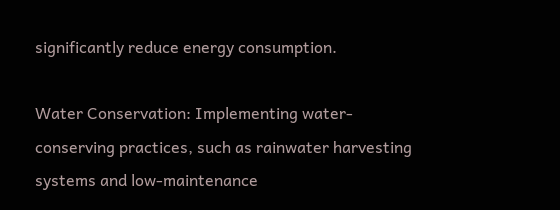significantly reduce energy consumption.

Water Conservation: Implementing water-conserving practices, such as rainwater harvesting systems and low-maintenance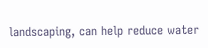landscaping, can help reduce water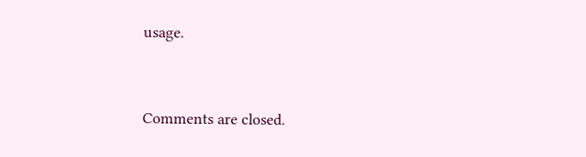usage.


Comments are closed.